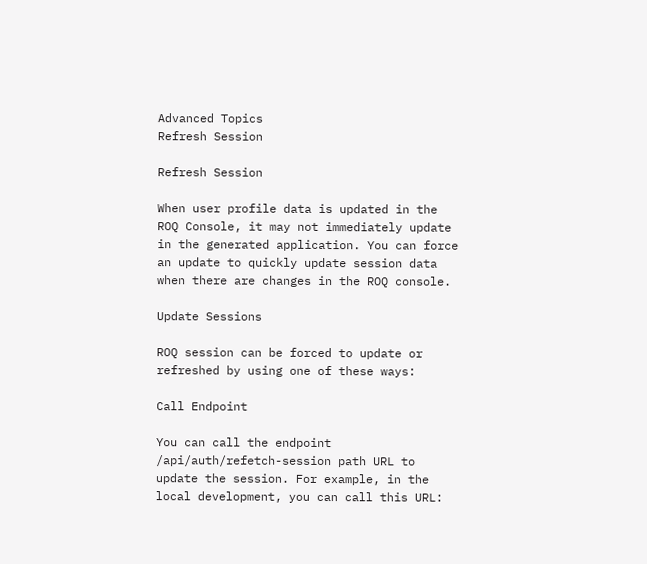Advanced Topics
Refresh Session

Refresh Session

When user profile data is updated in the ROQ Console, it may not immediately update in the generated application. You can force an update to quickly update session data when there are changes in the ROQ console.

Update Sessions

ROQ session can be forced to update or refreshed by using one of these ways:

Call Endpoint

You can call the endpoint /api/auth/refetch-session path URL to update the session. For example, in the local development, you can call this URL: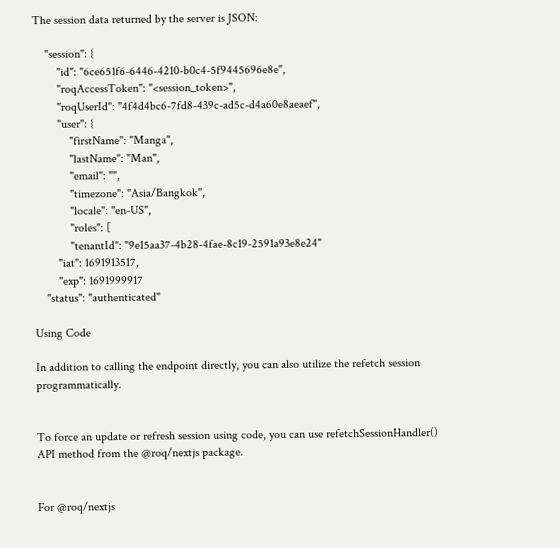The session data returned by the server is JSON:

    "session": {
        "id": "6ce651f6-6446-4210-b0c4-5f9445696e8e",
        "roqAccessToken": "<session_token>",
        "roqUserId": "4f4d4bc6-7fd8-439c-ad5c-d4a60e8aeaef",
        "user": {
            "firstName": "Manga",
            "lastName": "Man",
            "email": "",
            "timezone": "Asia/Bangkok",
            "locale": "en-US",
            "roles": [
            "tenantId": "9e15aa37-4b28-4fae-8c19-2591a93e8e24"
        "iat": 1691913517,
        "exp": 1691999917
    "status": "authenticated"

Using Code

In addition to calling the endpoint directly, you can also utilize the refetch session programmatically.


To force an update or refresh session using code, you can use refetchSessionHandler() API method from the @roq/nextjs package.


For @roq/nextjs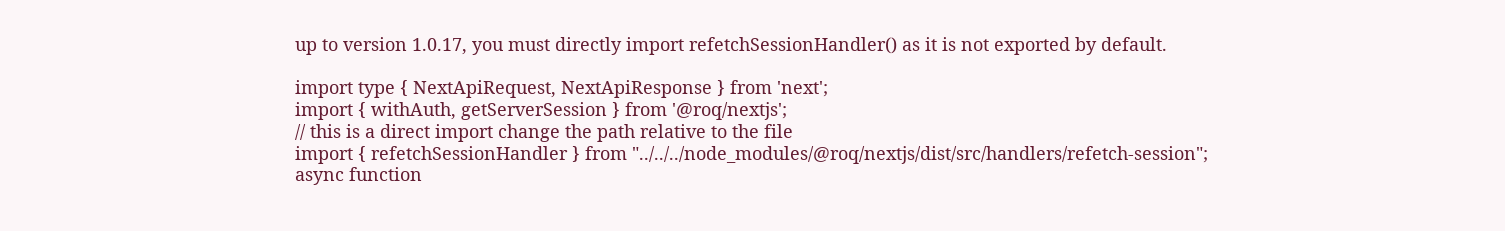up to version 1.0.17, you must directly import refetchSessionHandler() as it is not exported by default.

import type { NextApiRequest, NextApiResponse } from 'next';
import { withAuth, getServerSession } from '@roq/nextjs';
// this is a direct import change the path relative to the file
import { refetchSessionHandler } from "../../../node_modules/@roq/nextjs/dist/src/handlers/refetch-session";
async function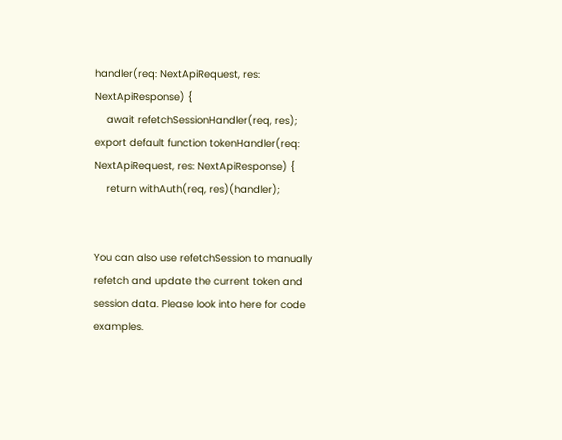handler(req: NextApiRequest, res: NextApiResponse) {
    await refetchSessionHandler(req, res);
export default function tokenHandler(req: NextApiRequest, res: NextApiResponse) {
    return withAuth(req, res)(handler);


You can also use refetchSession to manually refetch and update the current token and session data. Please look into here for code examples.